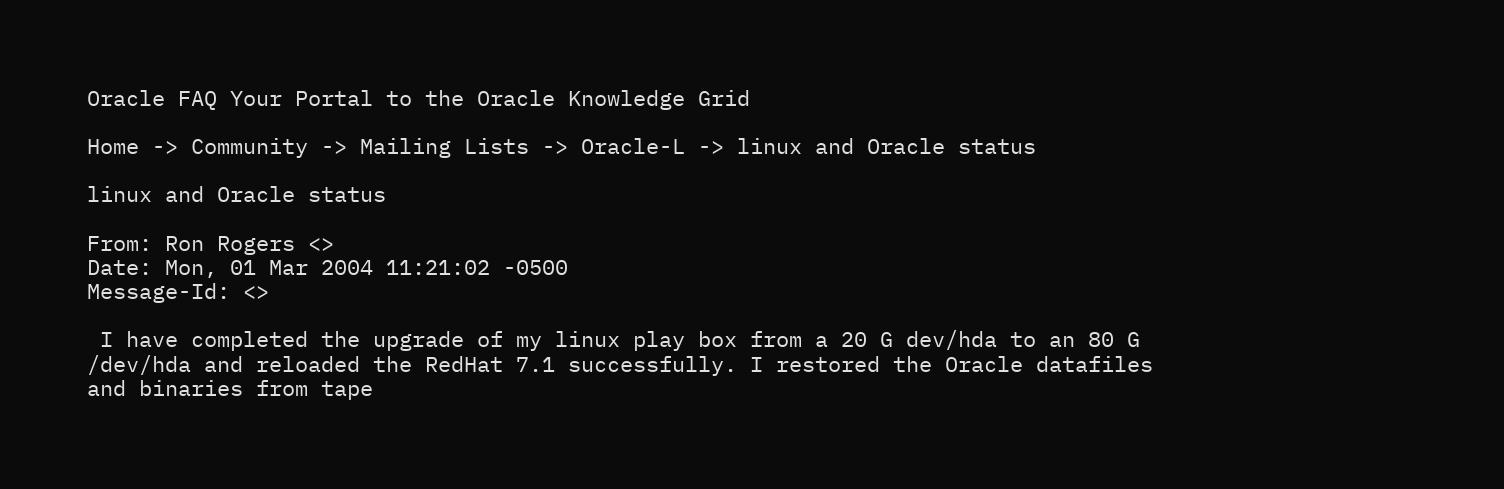Oracle FAQ Your Portal to the Oracle Knowledge Grid

Home -> Community -> Mailing Lists -> Oracle-L -> linux and Oracle status

linux and Oracle status

From: Ron Rogers <>
Date: Mon, 01 Mar 2004 11:21:02 -0500
Message-Id: <>

 I have completed the upgrade of my linux play box from a 20 G dev/hda to an 80 G /dev/hda and reloaded the RedHat 7.1 successfully. I restored the Oracle datafiles and binaries from tape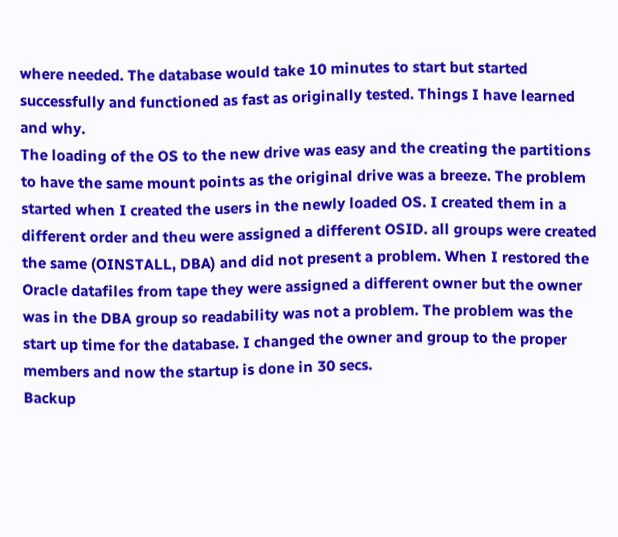where needed. The database would take 10 minutes to start but started successfully and functioned as fast as originally tested. Things I have learned and why.
The loading of the OS to the new drive was easy and the creating the partitions to have the same mount points as the original drive was a breeze. The problem started when I created the users in the newly loaded OS. I created them in a different order and theu were assigned a different OSID. all groups were created the same (OINSTALL, DBA) and did not present a problem. When I restored the Oracle datafiles from tape they were assigned a different owner but the owner was in the DBA group so readability was not a problem. The problem was the start up time for the database. I changed the owner and group to the proper members and now the startup is done in 30 secs.
Backup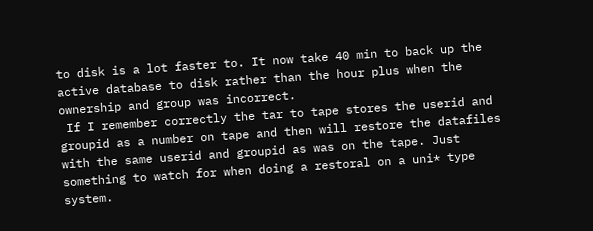to disk is a lot faster to. It now take 40 min to back up the active database to disk rather than the hour plus when the ownership and group was incorrect.
 If I remember correctly the tar to tape stores the userid and groupid as a number on tape and then will restore the datafiles with the same userid and groupid as was on the tape. Just something to watch for when doing a restoral on a uni* type system.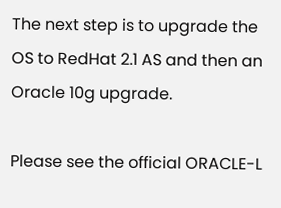The next step is to upgrade the OS to RedHat 2.1 AS and then an Oracle 10g upgrade.

Please see the official ORACLE-L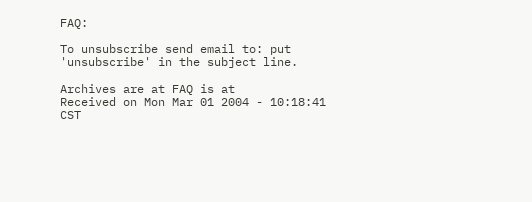FAQ:

To unsubscribe send email to: put 'unsubscribe' in the subject line.

Archives are at FAQ is at
Received on Mon Mar 01 2004 - 10:18:41 CST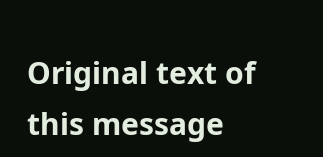Original text of this message